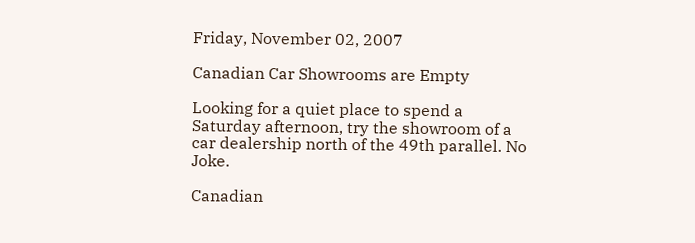Friday, November 02, 2007

Canadian Car Showrooms are Empty

Looking for a quiet place to spend a Saturday afternoon, try the showroom of a car dealership north of the 49th parallel. No Joke.

Canadian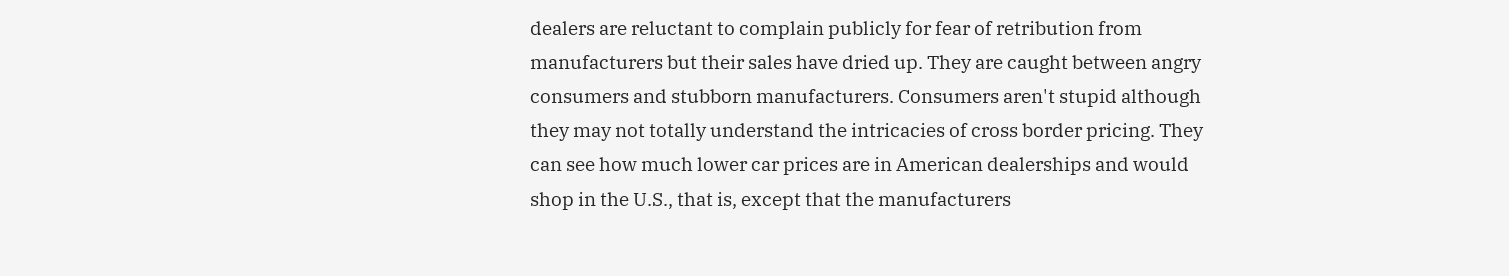dealers are reluctant to complain publicly for fear of retribution from manufacturers but their sales have dried up. They are caught between angry consumers and stubborn manufacturers. Consumers aren't stupid although they may not totally understand the intricacies of cross border pricing. They can see how much lower car prices are in American dealerships and would shop in the U.S., that is, except that the manufacturers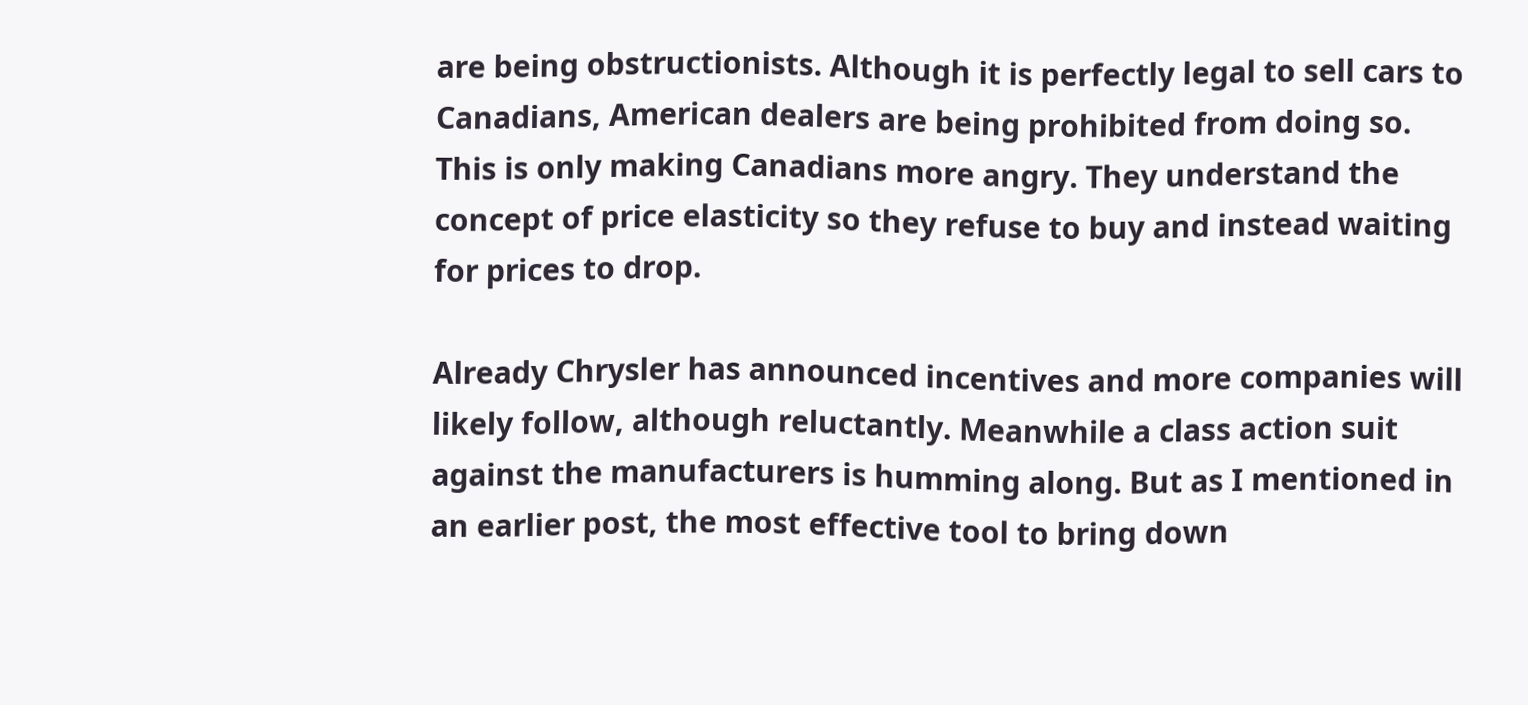are being obstructionists. Although it is perfectly legal to sell cars to Canadians, American dealers are being prohibited from doing so. This is only making Canadians more angry. They understand the concept of price elasticity so they refuse to buy and instead waiting for prices to drop.

Already Chrysler has announced incentives and more companies will likely follow, although reluctantly. Meanwhile a class action suit against the manufacturers is humming along. But as I mentioned in an earlier post, the most effective tool to bring down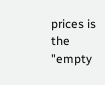prices is the "empty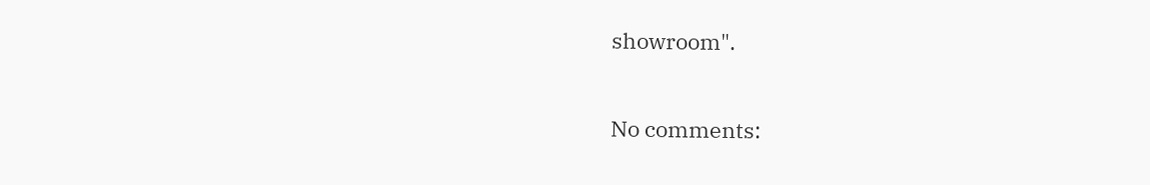showroom".

No comments: